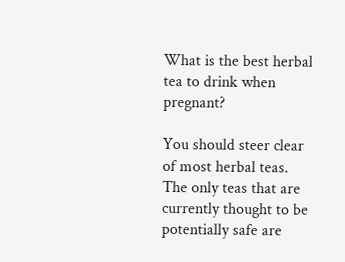What is the best herbal tea to drink when pregnant?

You should steer clear of most herbal teas. The only teas that are currently thought to be potentially safe are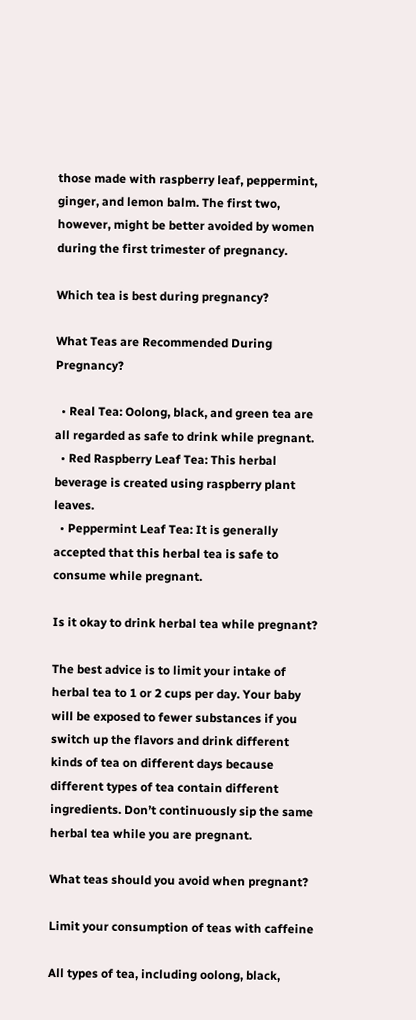those made with raspberry leaf, peppermint, ginger, and lemon balm. The first two, however, might be better avoided by women during the first trimester of pregnancy.

Which tea is best during pregnancy?

What Teas are Recommended During Pregnancy?

  • Real Tea: Oolong, black, and green tea are all regarded as safe to drink while pregnant.
  • Red Raspberry Leaf Tea: This herbal beverage is created using raspberry plant leaves.
  • Peppermint Leaf Tea: It is generally accepted that this herbal tea is safe to consume while pregnant.

Is it okay to drink herbal tea while pregnant?

The best advice is to limit your intake of herbal tea to 1 or 2 cups per day. Your baby will be exposed to fewer substances if you switch up the flavors and drink different kinds of tea on different days because different types of tea contain different ingredients. Don’t continuously sip the same herbal tea while you are pregnant.

What teas should you avoid when pregnant?

Limit your consumption of teas with caffeine

All types of tea, including oolong, black,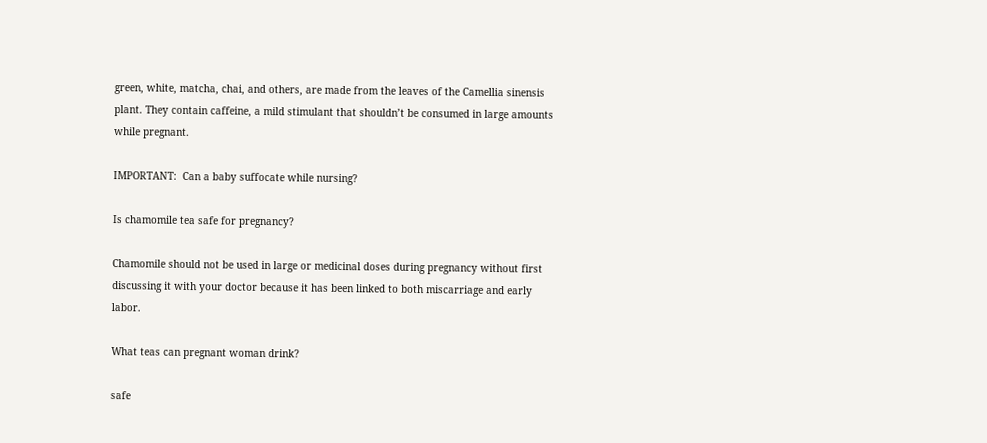green, white, matcha, chai, and others, are made from the leaves of the Camellia sinensis plant. They contain caffeine, a mild stimulant that shouldn’t be consumed in large amounts while pregnant.

IMPORTANT:  Can a baby suffocate while nursing?

Is chamomile tea safe for pregnancy?

Chamomile should not be used in large or medicinal doses during pregnancy without first discussing it with your doctor because it has been linked to both miscarriage and early labor.

What teas can pregnant woman drink?

safe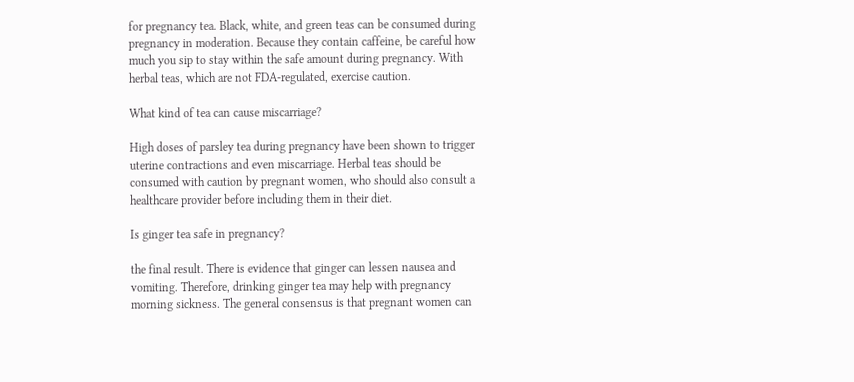for pregnancy tea. Black, white, and green teas can be consumed during pregnancy in moderation. Because they contain caffeine, be careful how much you sip to stay within the safe amount during pregnancy. With herbal teas, which are not FDA-regulated, exercise caution.

What kind of tea can cause miscarriage?

High doses of parsley tea during pregnancy have been shown to trigger uterine contractions and even miscarriage. Herbal teas should be consumed with caution by pregnant women, who should also consult a healthcare provider before including them in their diet.

Is ginger tea safe in pregnancy?

the final result. There is evidence that ginger can lessen nausea and vomiting. Therefore, drinking ginger tea may help with pregnancy morning sickness. The general consensus is that pregnant women can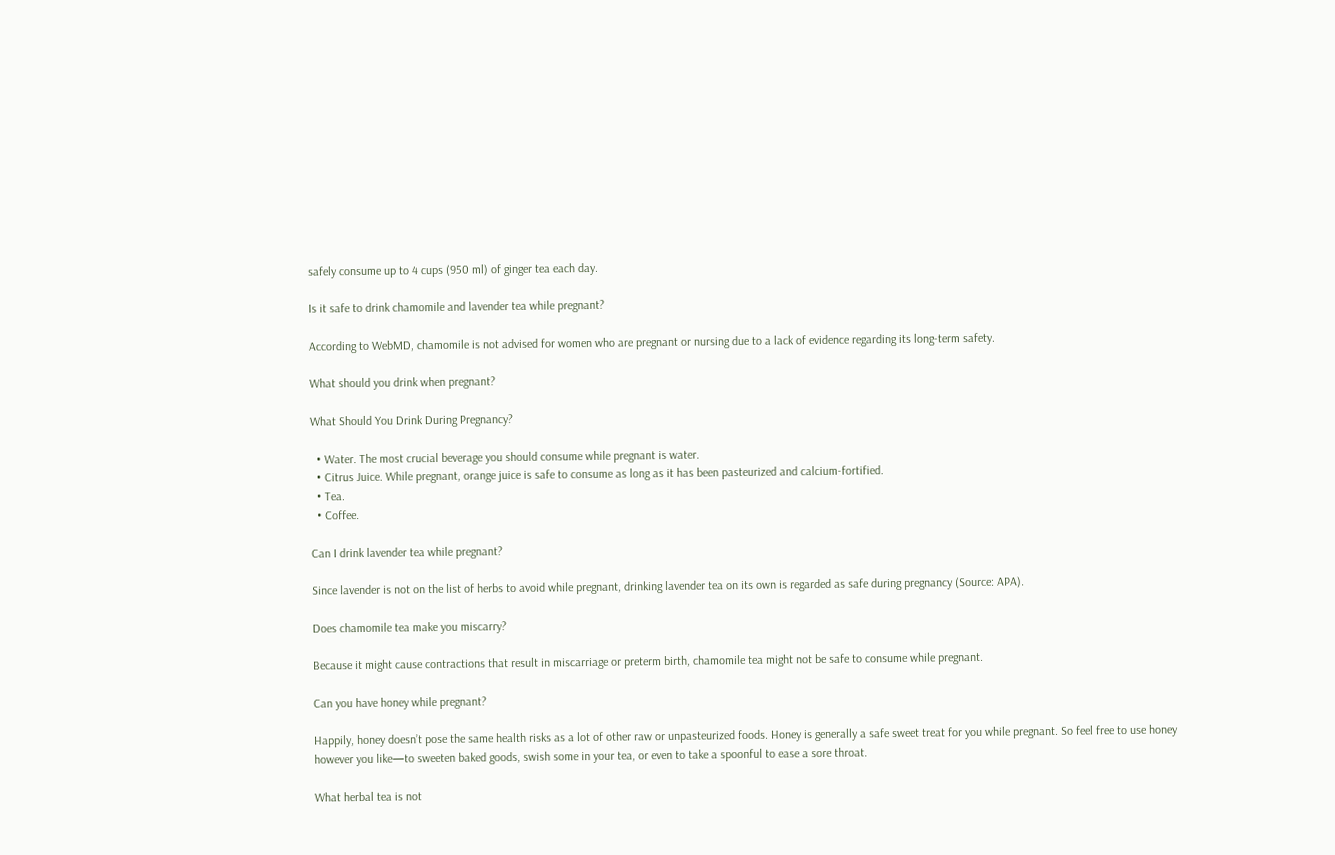safely consume up to 4 cups (950 ml) of ginger tea each day.

Is it safe to drink chamomile and lavender tea while pregnant?

According to WebMD, chamomile is not advised for women who are pregnant or nursing due to a lack of evidence regarding its long-term safety.

What should you drink when pregnant?

What Should You Drink During Pregnancy?

  • Water. The most crucial beverage you should consume while pregnant is water.
  • Citrus Juice. While pregnant, orange juice is safe to consume as long as it has been pasteurized and calcium-fortified.
  • Tea.
  • Coffee.

Can I drink lavender tea while pregnant?

Since lavender is not on the list of herbs to avoid while pregnant, drinking lavender tea on its own is regarded as safe during pregnancy (Source: APA).

Does chamomile tea make you miscarry?

Because it might cause contractions that result in miscarriage or preterm birth, chamomile tea might not be safe to consume while pregnant.

Can you have honey while pregnant?

Happily, honey doesn’t pose the same health risks as a lot of other raw or unpasteurized foods. Honey is generally a safe sweet treat for you while pregnant. So feel free to use honey however you like—to sweeten baked goods, swish some in your tea, or even to take a spoonful to ease a sore throat.

What herbal tea is not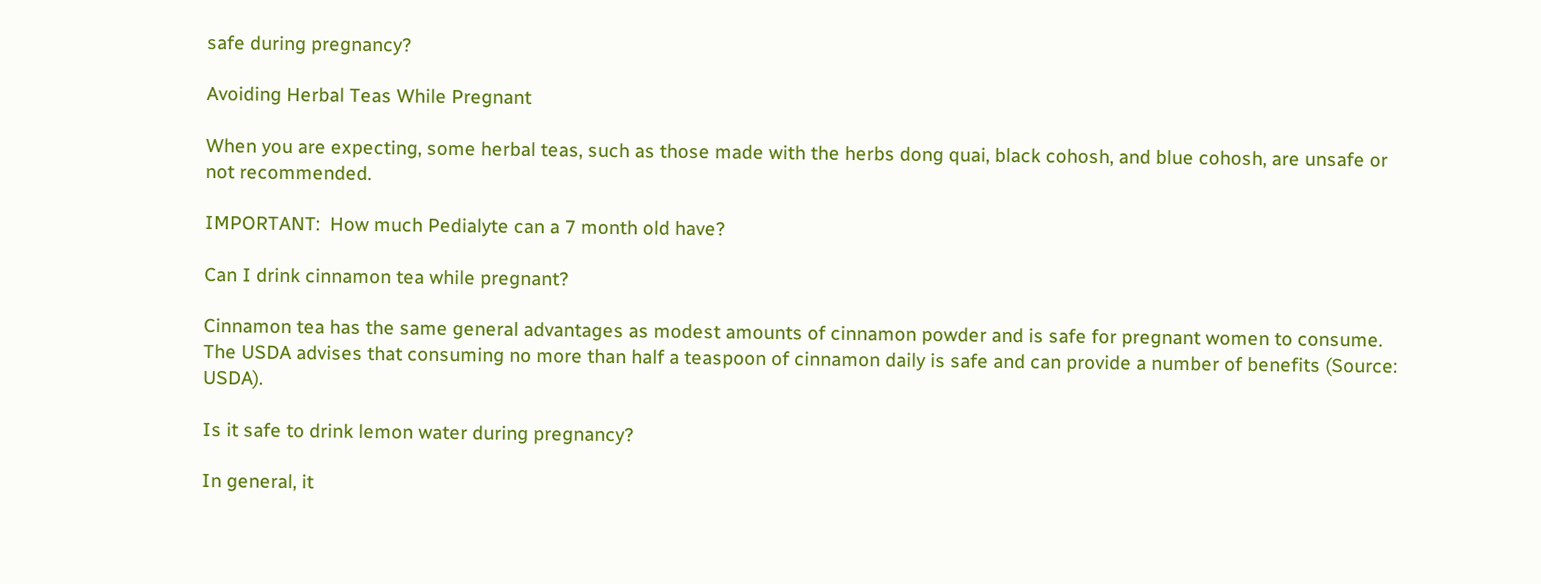safe during pregnancy?

Avoiding Herbal Teas While Pregnant

When you are expecting, some herbal teas, such as those made with the herbs dong quai, black cohosh, and blue cohosh, are unsafe or not recommended.

IMPORTANT:  How much Pedialyte can a 7 month old have?

Can I drink cinnamon tea while pregnant?

Cinnamon tea has the same general advantages as modest amounts of cinnamon powder and is safe for pregnant women to consume. The USDA advises that consuming no more than half a teaspoon of cinnamon daily is safe and can provide a number of benefits (Source: USDA).

Is it safe to drink lemon water during pregnancy?

In general, it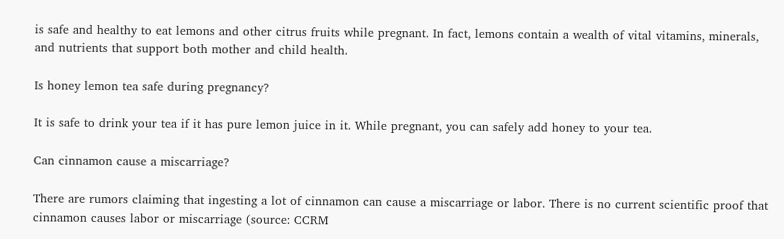is safe and healthy to eat lemons and other citrus fruits while pregnant. In fact, lemons contain a wealth of vital vitamins, minerals, and nutrients that support both mother and child health.

Is honey lemon tea safe during pregnancy?

It is safe to drink your tea if it has pure lemon juice in it. While pregnant, you can safely add honey to your tea.

Can cinnamon cause a miscarriage?

There are rumors claiming that ingesting a lot of cinnamon can cause a miscarriage or labor. There is no current scientific proof that cinnamon causes labor or miscarriage (source: CCRM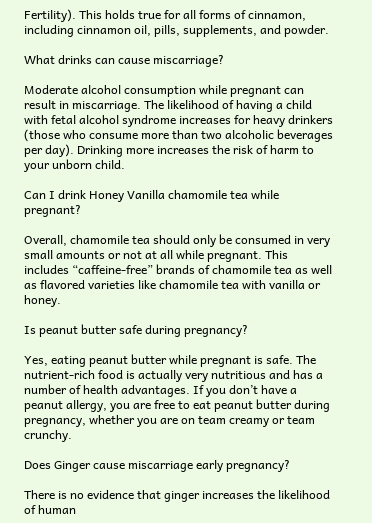Fertility). This holds true for all forms of cinnamon, including cinnamon oil, pills, supplements, and powder.

What drinks can cause miscarriage?

Moderate alcohol consumption while pregnant can result in miscarriage. The likelihood of having a child with fetal alcohol syndrome increases for heavy drinkers (those who consume more than two alcoholic beverages per day). Drinking more increases the risk of harm to your unborn child.

Can I drink Honey Vanilla chamomile tea while pregnant?

Overall, chamomile tea should only be consumed in very small amounts or not at all while pregnant. This includes “caffeine-free” brands of chamomile tea as well as flavored varieties like chamomile tea with vanilla or honey.

Is peanut butter safe during pregnancy?

Yes, eating peanut butter while pregnant is safe. The nutrient-rich food is actually very nutritious and has a number of health advantages. If you don’t have a peanut allergy, you are free to eat peanut butter during pregnancy, whether you are on team creamy or team crunchy.

Does Ginger cause miscarriage early pregnancy?

There is no evidence that ginger increases the likelihood of human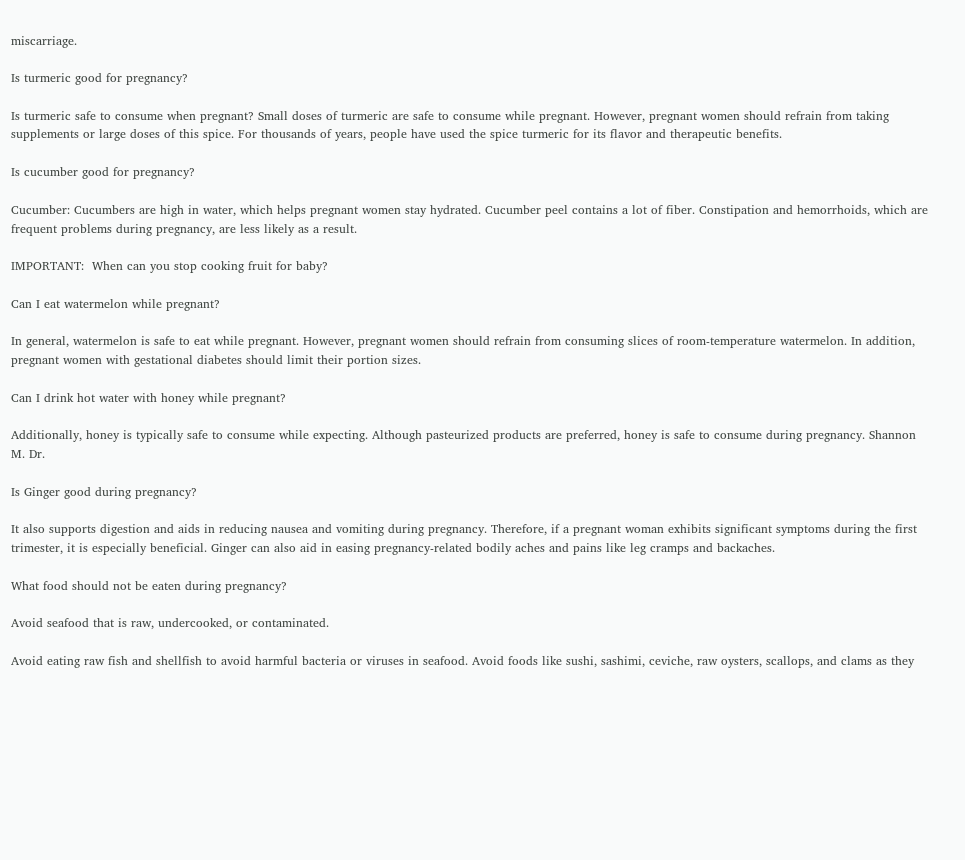miscarriage.

Is turmeric good for pregnancy?

Is turmeric safe to consume when pregnant? Small doses of turmeric are safe to consume while pregnant. However, pregnant women should refrain from taking supplements or large doses of this spice. For thousands of years, people have used the spice turmeric for its flavor and therapeutic benefits.

Is cucumber good for pregnancy?

Cucumber: Cucumbers are high in water, which helps pregnant women stay hydrated. Cucumber peel contains a lot of fiber. Constipation and hemorrhoids, which are frequent problems during pregnancy, are less likely as a result.

IMPORTANT:  When can you stop cooking fruit for baby?

Can I eat watermelon while pregnant?

In general, watermelon is safe to eat while pregnant. However, pregnant women should refrain from consuming slices of room-temperature watermelon. In addition, pregnant women with gestational diabetes should limit their portion sizes.

Can I drink hot water with honey while pregnant?

Additionally, honey is typically safe to consume while expecting. Although pasteurized products are preferred, honey is safe to consume during pregnancy. Shannon M. Dr.

Is Ginger good during pregnancy?

It also supports digestion and aids in reducing nausea and vomiting during pregnancy. Therefore, if a pregnant woman exhibits significant symptoms during the first trimester, it is especially beneficial. Ginger can also aid in easing pregnancy-related bodily aches and pains like leg cramps and backaches.

What food should not be eaten during pregnancy?

Avoid seafood that is raw, undercooked, or contaminated.

Avoid eating raw fish and shellfish to avoid harmful bacteria or viruses in seafood. Avoid foods like sushi, sashimi, ceviche, raw oysters, scallops, and clams as they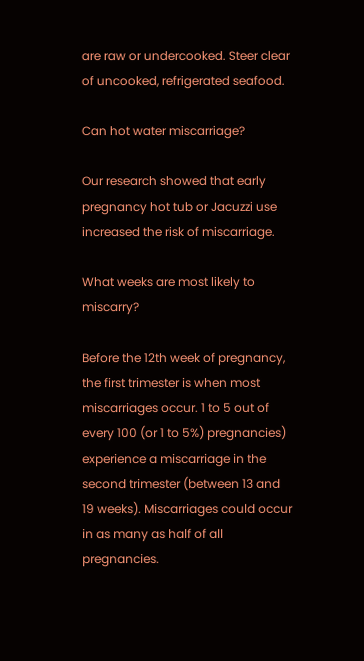are raw or undercooked. Steer clear of uncooked, refrigerated seafood.

Can hot water miscarriage?

Our research showed that early pregnancy hot tub or Jacuzzi use increased the risk of miscarriage.

What weeks are most likely to miscarry?

Before the 12th week of pregnancy, the first trimester is when most miscarriages occur. 1 to 5 out of every 100 (or 1 to 5%) pregnancies) experience a miscarriage in the second trimester (between 13 and 19 weeks). Miscarriages could occur in as many as half of all pregnancies.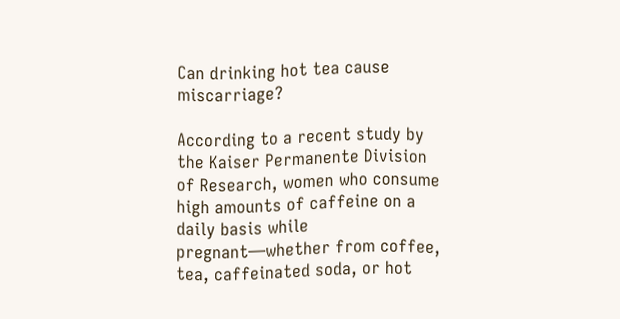Can drinking hot tea cause miscarriage?

According to a recent study by the Kaiser Permanente Division of Research, women who consume high amounts of caffeine on a daily basis while pregnant—whether from coffee, tea, caffeinated soda, or hot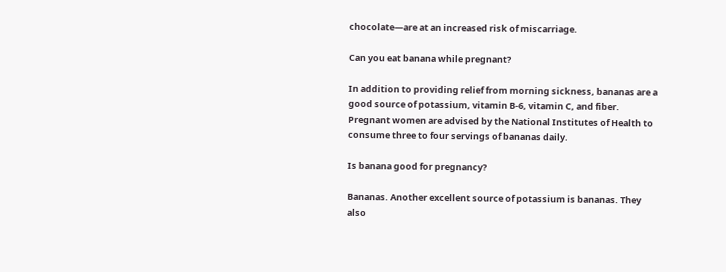chocolate—are at an increased risk of miscarriage.

Can you eat banana while pregnant?

In addition to providing relief from morning sickness, bananas are a good source of potassium, vitamin B-6, vitamin C, and fiber. Pregnant women are advised by the National Institutes of Health to consume three to four servings of bananas daily.

Is banana good for pregnancy?

Bananas. Another excellent source of potassium is bananas. They also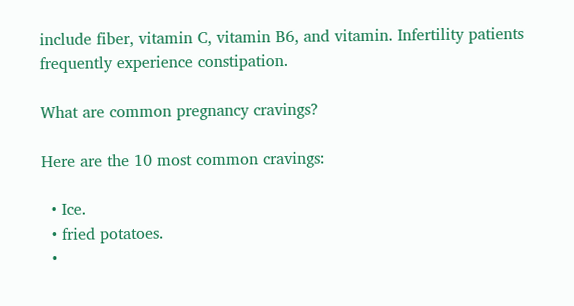include fiber, vitamin C, vitamin B6, and vitamin. Infertility patients frequently experience constipation.

What are common pregnancy cravings?

Here are the 10 most common cravings:

  • Ice.
  • fried potatoes.
  •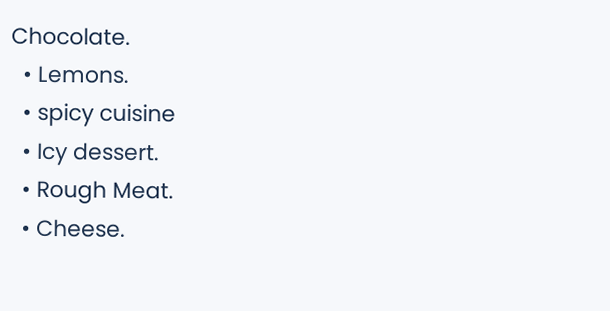Chocolate.
  • Lemons.
  • spicy cuisine
  • Icy dessert.
  • Rough Meat.
  • Cheese.